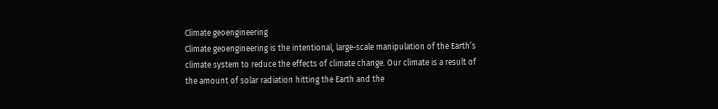Climate geoengineering
Climate geoengineering is the intentional, large-scale manipulation of the Earth’s climate system to reduce the effects of climate change. Our climate is a result of the amount of solar radiation hitting the Earth and the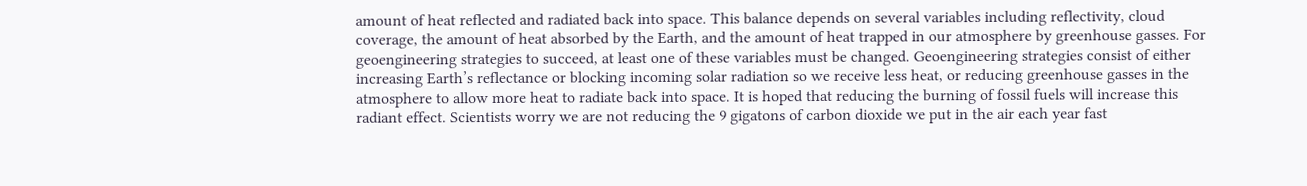amount of heat reflected and radiated back into space. This balance depends on several variables including reflectivity, cloud coverage, the amount of heat absorbed by the Earth, and the amount of heat trapped in our atmosphere by greenhouse gasses. For geoengineering strategies to succeed, at least one of these variables must be changed. Geoengineering strategies consist of either increasing Earth’s reflectance or blocking incoming solar radiation so we receive less heat, or reducing greenhouse gasses in the atmosphere to allow more heat to radiate back into space. It is hoped that reducing the burning of fossil fuels will increase this radiant effect. Scientists worry we are not reducing the 9 gigatons of carbon dioxide we put in the air each year fast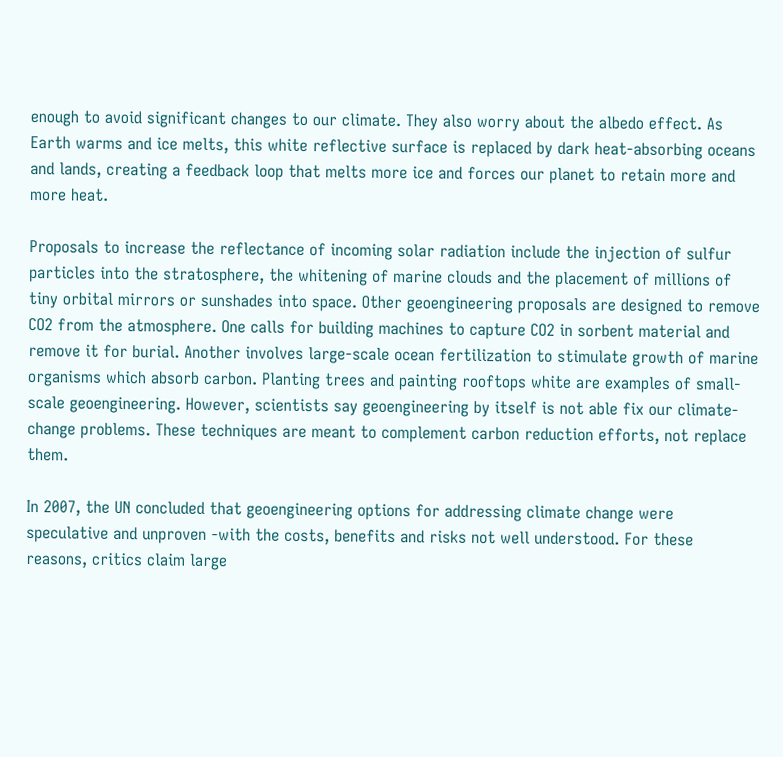enough to avoid significant changes to our climate. They also worry about the albedo effect. As Earth warms and ice melts, this white reflective surface is replaced by dark heat-absorbing oceans and lands, creating a feedback loop that melts more ice and forces our planet to retain more and more heat.

Proposals to increase the reflectance of incoming solar radiation include the injection of sulfur particles into the stratosphere, the whitening of marine clouds and the placement of millions of tiny orbital mirrors or sunshades into space. Other geoengineering proposals are designed to remove CO2 from the atmosphere. One calls for building machines to capture CO2 in sorbent material and remove it for burial. Another involves large-scale ocean fertilization to stimulate growth of marine organisms which absorb carbon. Planting trees and painting rooftops white are examples of small-scale geoengineering. However, scientists say geoengineering by itself is not able fix our climate-change problems. These techniques are meant to complement carbon reduction efforts, not replace them.

In 2007, the UN concluded that geoengineering options for addressing climate change were speculative and unproven -with the costs, benefits and risks not well understood. For these reasons, critics claim large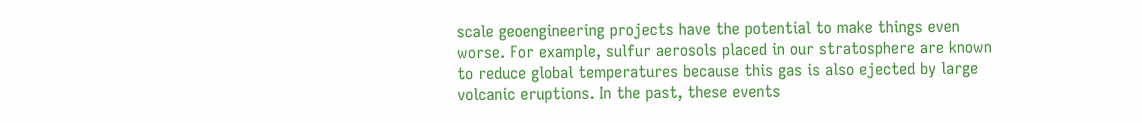scale geoengineering projects have the potential to make things even worse. For example, sulfur aerosols placed in our stratosphere are known to reduce global temperatures because this gas is also ejected by large volcanic eruptions. In the past, these events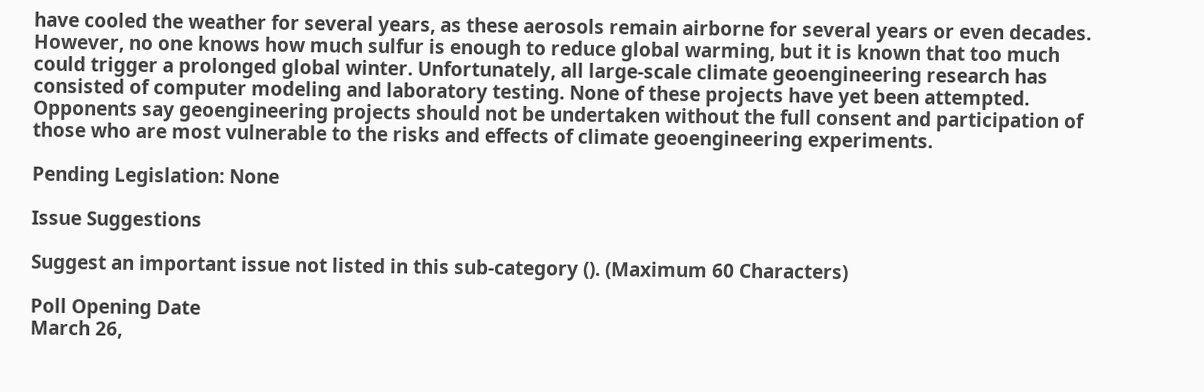have cooled the weather for several years, as these aerosols remain airborne for several years or even decades. However, no one knows how much sulfur is enough to reduce global warming, but it is known that too much could trigger a prolonged global winter. Unfortunately, all large-scale climate geoengineering research has consisted of computer modeling and laboratory testing. None of these projects have yet been attempted. Opponents say geoengineering projects should not be undertaken without the full consent and participation of those who are most vulnerable to the risks and effects of climate geoengineering experiments.

Pending Legislation: None

Issue Suggestions

Suggest an important issue not listed in this sub-category (). (Maximum 60 Characters)

Poll Opening Date
March 26,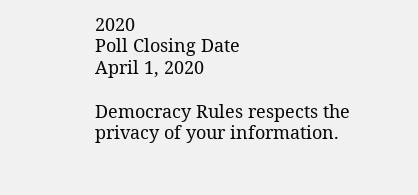2020
Poll Closing Date
April 1, 2020

Democracy Rules respects the privacy of your information.